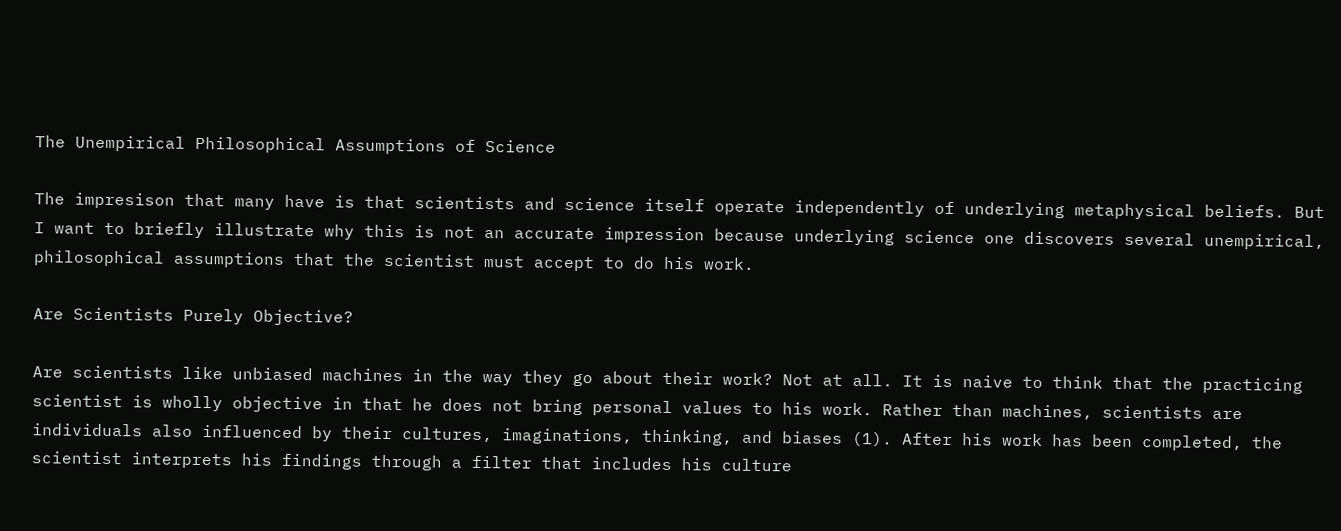The Unempirical Philosophical Assumptions of Science

The impresison that many have is that scientists and science itself operate independently of underlying metaphysical beliefs. But I want to briefly illustrate why this is not an accurate impression because underlying science one discovers several unempirical, philosophical assumptions that the scientist must accept to do his work.

Are Scientists Purely Objective?

Are scientists like unbiased machines in the way they go about their work? Not at all. It is naive to think that the practicing scientist is wholly objective in that he does not bring personal values to his work. Rather than machines, scientists are individuals also influenced by their cultures, imaginations, thinking, and biases (1). After his work has been completed, the scientist interprets his findings through a filter that includes his culture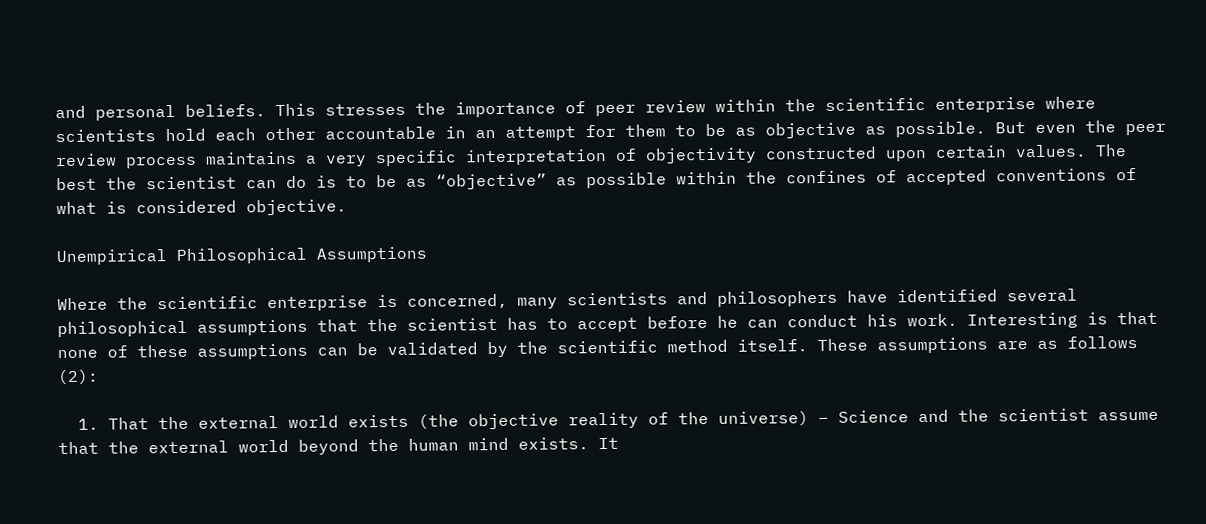and personal beliefs. This stresses the importance of peer review within the scientific enterprise where scientists hold each other accountable in an attempt for them to be as objective as possible. But even the peer review process maintains a very specific interpretation of objectivity constructed upon certain values. The best the scientist can do is to be as “objective” as possible within the confines of accepted conventions of what is considered objective.

Unempirical Philosophical Assumptions

Where the scientific enterprise is concerned, many scientists and philosophers have identified several philosophical assumptions that the scientist has to accept before he can conduct his work. Interesting is that none of these assumptions can be validated by the scientific method itself. These assumptions are as follows (2):

  1. That the external world exists (the objective reality of the universe) – Science and the scientist assume that the external world beyond the human mind exists. It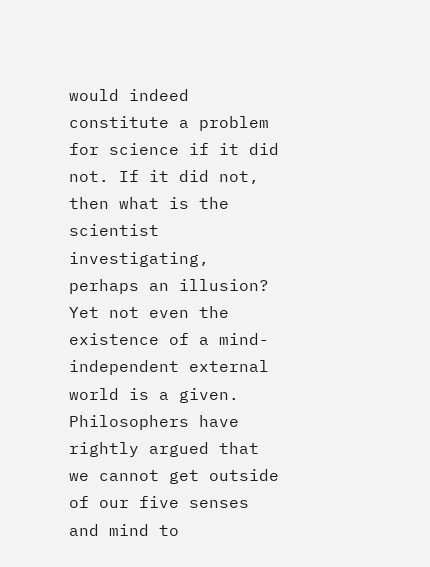would indeed constitute a problem for science if it did not. If it did not, then what is the scientist investigating, perhaps an illusion? Yet not even the existence of a mind-independent external world is a given. Philosophers have rightly argued that we cannot get outside of our five senses and mind to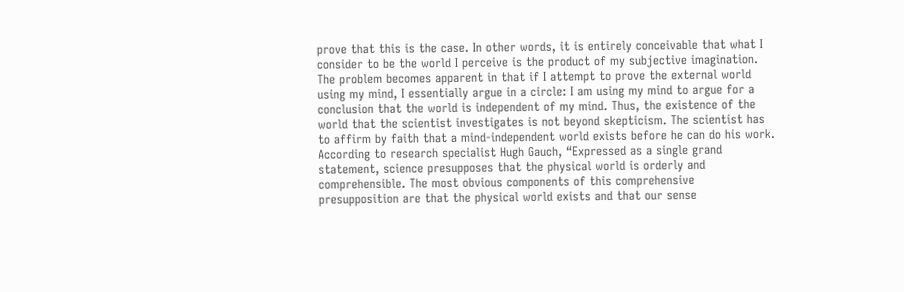prove that this is the case. In other words, it is entirely conceivable that what I consider to be the world I perceive is the product of my subjective imagination. The problem becomes apparent in that if I attempt to prove the external world using my mind, I essentially argue in a circle: I am using my mind to argue for a conclusion that the world is independent of my mind. Thus, the existence of the world that the scientist investigates is not beyond skepticism. The scientist has to affirm by faith that a mind-independent world exists before he can do his work. According to research specialist Hugh Gauch, “Expressed as a single grand statement, science presupposes that the physical world is orderly and comprehensible. The most obvious components of this comprehensive presupposition are that the physical world exists and that our sense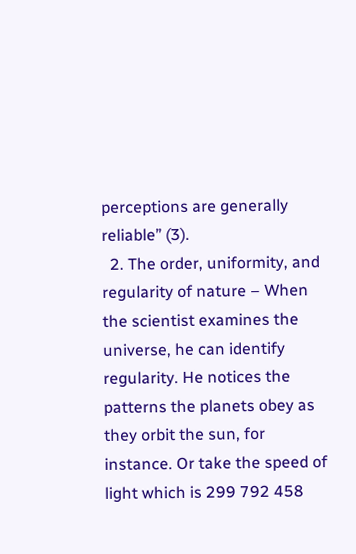perceptions are generally reliable” (3).
  2. The order, uniformity, and regularity of nature – When the scientist examines the universe, he can identify regularity. He notices the patterns the planets obey as they orbit the sun, for instance. Or take the speed of light which is 299 792 458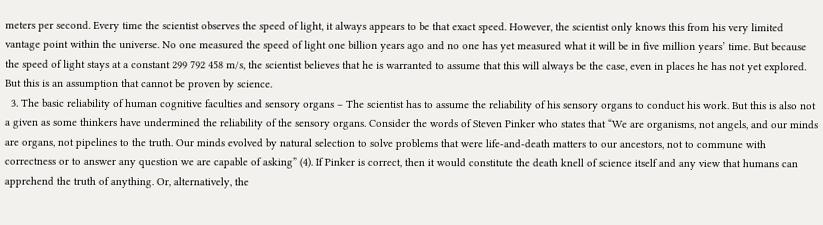meters per second. Every time the scientist observes the speed of light, it always appears to be that exact speed. However, the scientist only knows this from his very limited vantage point within the universe. No one measured the speed of light one billion years ago and no one has yet measured what it will be in five million years’ time. But because the speed of light stays at a constant 299 792 458 m/s, the scientist believes that he is warranted to assume that this will always be the case, even in places he has not yet explored. But this is an assumption that cannot be proven by science.
  3. The basic reliability of human cognitive faculties and sensory organs – The scientist has to assume the reliability of his sensory organs to conduct his work. But this is also not a given as some thinkers have undermined the reliability of the sensory organs. Consider the words of Steven Pinker who states that “We are organisms, not angels, and our minds are organs, not pipelines to the truth. Our minds evolved by natural selection to solve problems that were life-and-death matters to our ancestors, not to commune with correctness or to answer any question we are capable of asking” (4). If Pinker is correct, then it would constitute the death knell of science itself and any view that humans can apprehend the truth of anything. Or, alternatively, the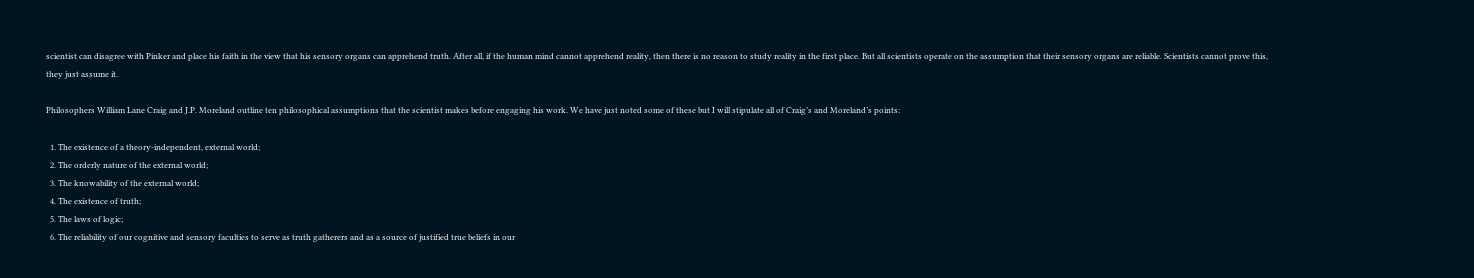scientist can disagree with Pinker and place his faith in the view that his sensory organs can apprehend truth. After all, if the human mind cannot apprehend reality, then there is no reason to study reality in the first place. But all scientists operate on the assumption that their sensory organs are reliable. Scientists cannot prove this, they just assume it.

Philosophers William Lane Craig and J.P. Moreland outline ten philosophical assumptions that the scientist makes before engaging his work. We have just noted some of these but I will stipulate all of Craig’s and Moreland’s points:

  1. The existence of a theory-independent, external world;
  2. The orderly nature of the external world;
  3. The knowability of the external world;
  4. The existence of truth;
  5. The laws of logic;
  6. The reliability of our cognitive and sensory faculties to serve as truth gatherers and as a source of justified true beliefs in our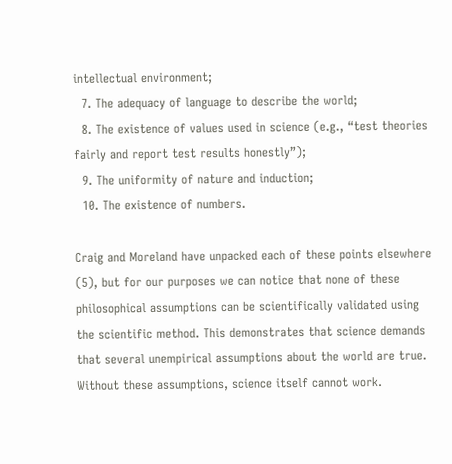intellectual environment;
  7. The adequacy of language to describe the world;
  8. The existence of values used in science (e.g., “test theories fairly and report test results honestly”);
  9. The uniformity of nature and induction;
  10. The existence of numbers.

Craig and Moreland have unpacked each of these points elsewhere (5), but for our purposes we can notice that none of these philosophical assumptions can be scientifically validated using the scientific method. This demonstrates that science demands that several unempirical assumptions about the world are true. Without these assumptions, science itself cannot work.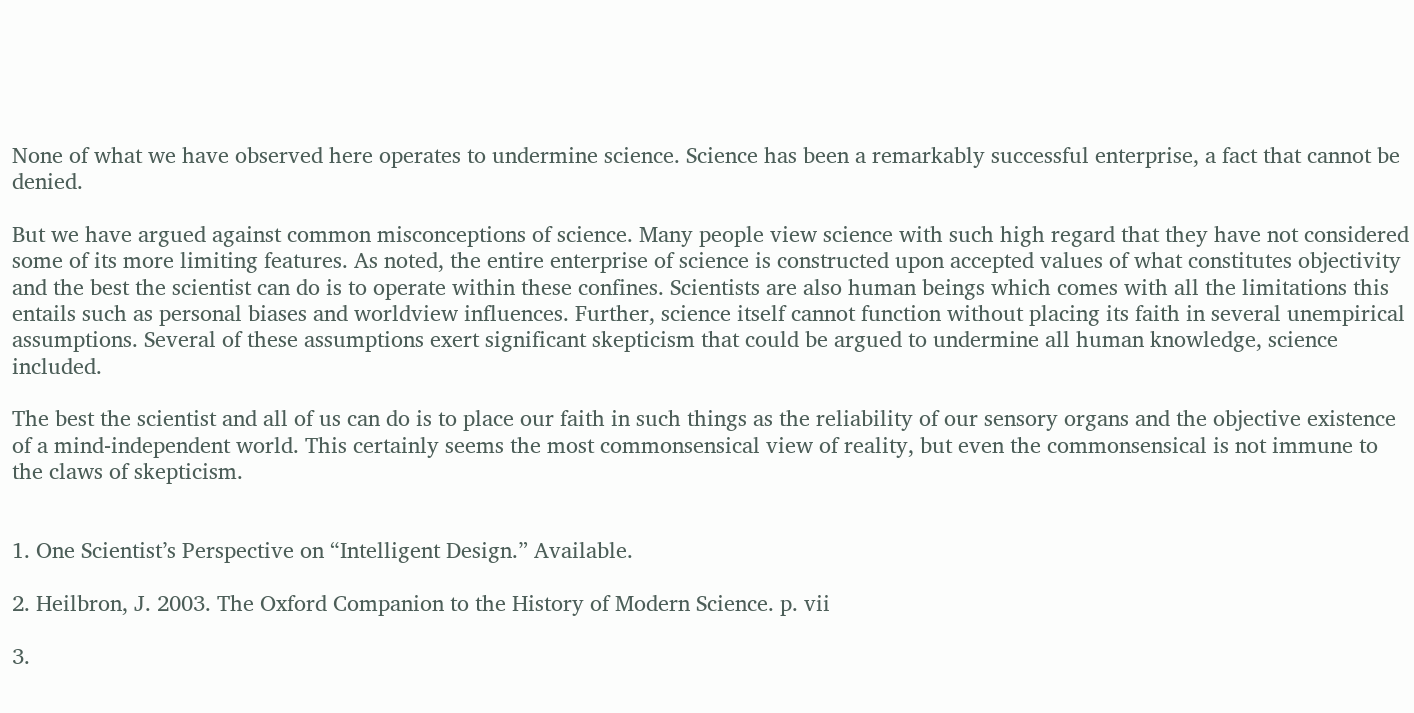None of what we have observed here operates to undermine science. Science has been a remarkably successful enterprise, a fact that cannot be denied.

But we have argued against common misconceptions of science. Many people view science with such high regard that they have not considered some of its more limiting features. As noted, the entire enterprise of science is constructed upon accepted values of what constitutes objectivity and the best the scientist can do is to operate within these confines. Scientists are also human beings which comes with all the limitations this entails such as personal biases and worldview influences. Further, science itself cannot function without placing its faith in several unempirical assumptions. Several of these assumptions exert significant skepticism that could be argued to undermine all human knowledge, science included.

The best the scientist and all of us can do is to place our faith in such things as the reliability of our sensory organs and the objective existence of a mind-independent world. This certainly seems the most commonsensical view of reality, but even the commonsensical is not immune to the claws of skepticism.


1. One Scientist’s Perspective on “Intelligent Design.” Available.

2. Heilbron, J. 2003. The Oxford Companion to the History of Modern Science. p. vii

3.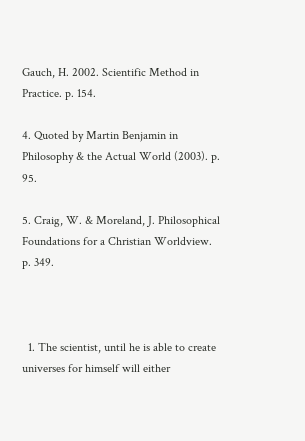Gauch, H. 2002. Scientific Method in Practice. p. 154.

4. Quoted by Martin Benjamin in Philosophy & the Actual World (2003). p. 95.

5. Craig, W. & Moreland, J. Philosophical Foundations for a Christian Worldview. p. 349.



  1. The scientist, until he is able to create universes for himself will either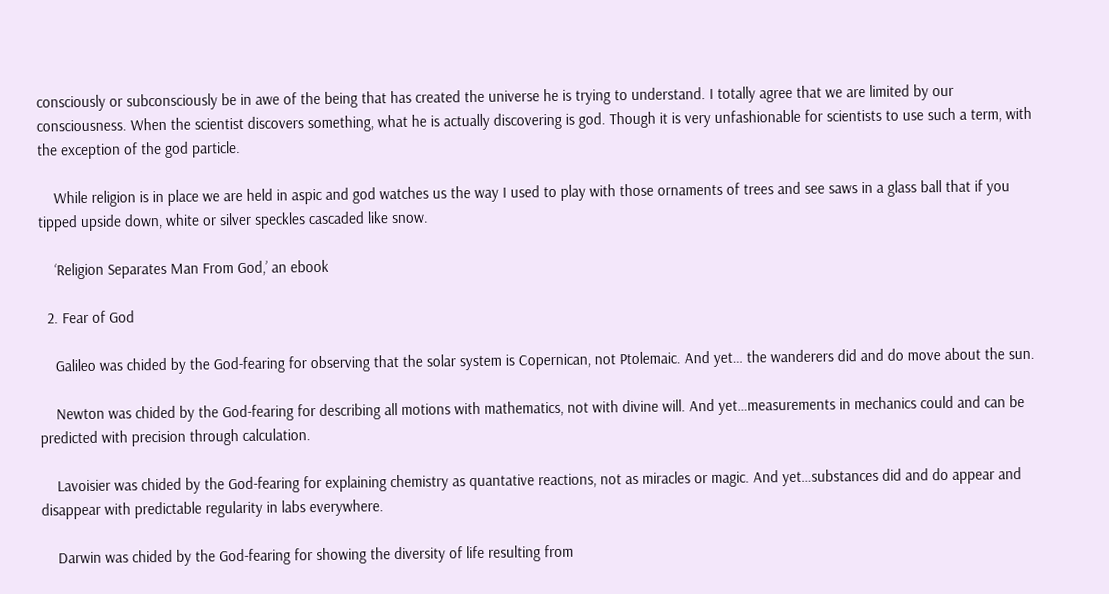consciously or subconsciously be in awe of the being that has created the universe he is trying to understand. I totally agree that we are limited by our consciousness. When the scientist discovers something, what he is actually discovering is god. Though it is very unfashionable for scientists to use such a term, with the exception of the god particle.

    While religion is in place we are held in aspic and god watches us the way I used to play with those ornaments of trees and see saws in a glass ball that if you tipped upside down, white or silver speckles cascaded like snow.

    ‘Religion Separates Man From God,’ an ebook

  2. Fear of God

    Galileo was chided by the God-fearing for observing that the solar system is Copernican, not Ptolemaic. And yet… the wanderers did and do move about the sun.

    Newton was chided by the God-fearing for describing all motions with mathematics, not with divine will. And yet…measurements in mechanics could and can be predicted with precision through calculation.

    Lavoisier was chided by the God-fearing for explaining chemistry as quantative reactions, not as miracles or magic. And yet…substances did and do appear and disappear with predictable regularity in labs everywhere.

    Darwin was chided by the God-fearing for showing the diversity of life resulting from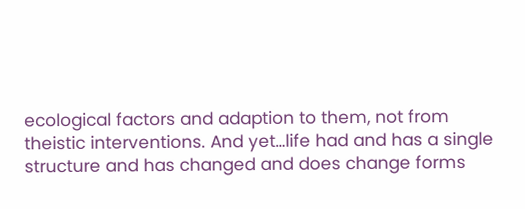ecological factors and adaption to them, not from theistic interventions. And yet…life had and has a single structure and has changed and does change forms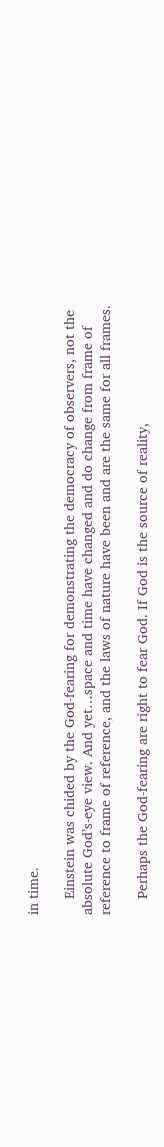in time.

    Einstein was chided by the God-fearing for demonstrating the democracy of observers, not the absolute Godʼs-eye view. And yet…space and time have changed and do change from frame of reference to frame of reference, and the laws of nature have been and are the same for all frames.

    Perhaps the God-fearing are right to fear God. If God is the source of reality,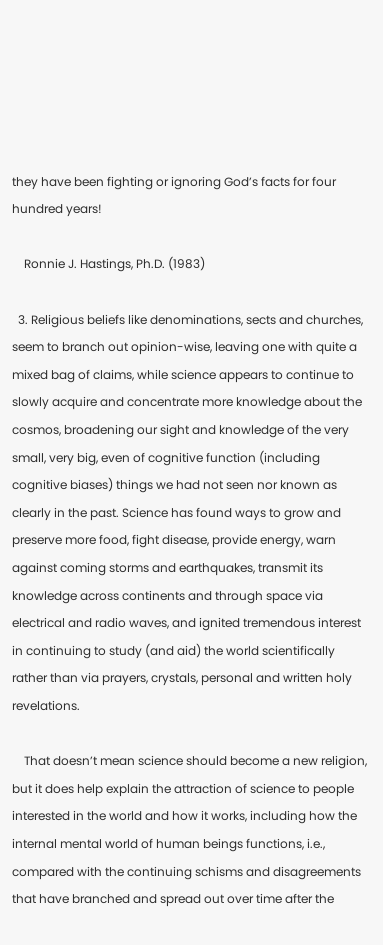they have been fighting or ignoring Godʼs facts for four hundred years!

    Ronnie J. Hastings, Ph.D. (1983)

  3. Religious beliefs like denominations, sects and churches, seem to branch out opinion-wise, leaving one with quite a mixed bag of claims, while science appears to continue to slowly acquire and concentrate more knowledge about the cosmos, broadening our sight and knowledge of the very small, very big, even of cognitive function (including cognitive biases) things we had not seen nor known as clearly in the past. Science has found ways to grow and preserve more food, fight disease, provide energy, warn against coming storms and earthquakes, transmit its knowledge across continents and through space via electrical and radio waves, and ignited tremendous interest in continuing to study (and aid) the world scientifically rather than via prayers, crystals, personal and written holy revelations.

    That doesn’t mean science should become a new religion, but it does help explain the attraction of science to people interested in the world and how it works, including how the internal mental world of human beings functions, i.e., compared with the continuing schisms and disagreements that have branched and spread out over time after the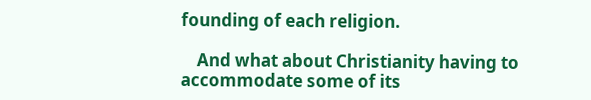founding of each religion.

    And what about Christianity having to accommodate some of its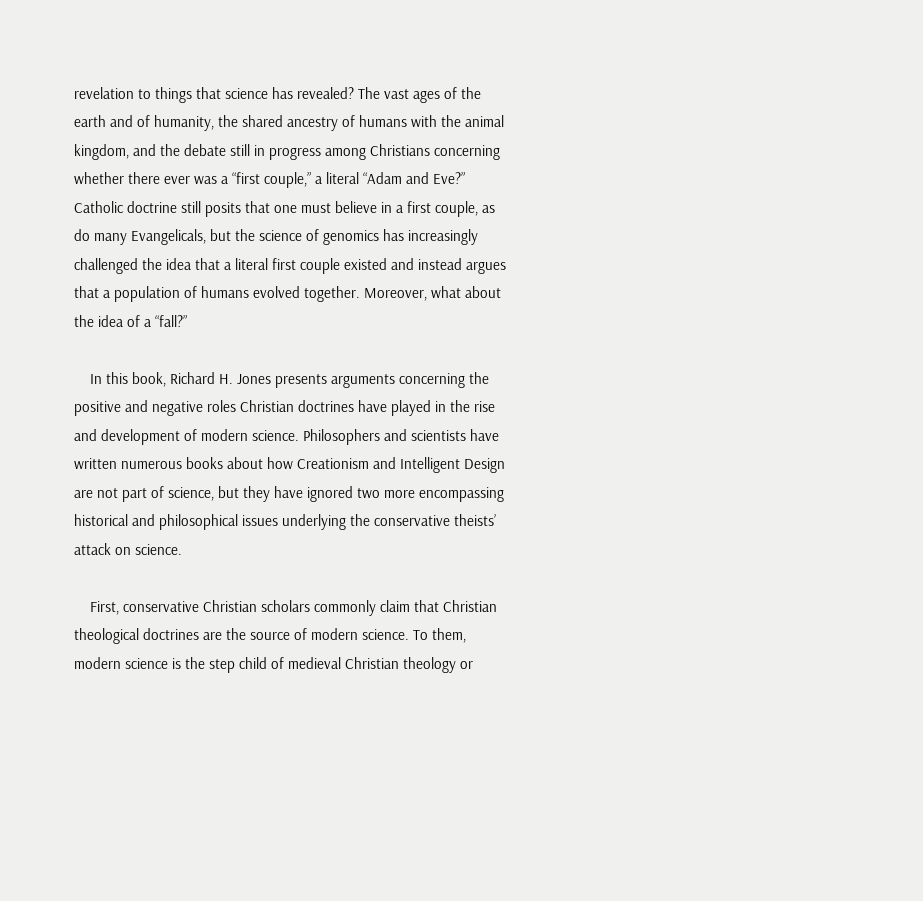revelation to things that science has revealed? The vast ages of the earth and of humanity, the shared ancestry of humans with the animal kingdom, and the debate still in progress among Christians concerning whether there ever was a “first couple,” a literal “Adam and Eve?” Catholic doctrine still posits that one must believe in a first couple, as do many Evangelicals, but the science of genomics has increasingly challenged the idea that a literal first couple existed and instead argues that a population of humans evolved together. Moreover, what about the idea of a “fall?”

    In this book, Richard H. Jones presents arguments concerning the positive and negative roles Christian doctrines have played in the rise and development of modern science. Philosophers and scientists have written numerous books about how Creationism and Intelligent Design are not part of science, but they have ignored two more encompassing historical and philosophical issues underlying the conservative theists’ attack on science.

    First, conservative Christian scholars commonly claim that Christian theological doctrines are the source of modern science. To them, modern science is the step child of medieval Christian theology or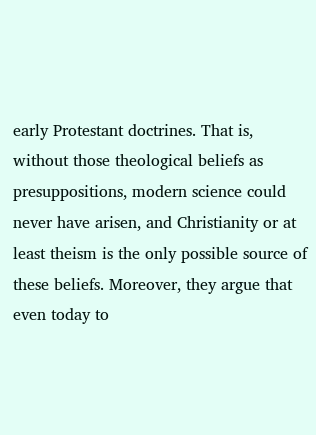early Protestant doctrines. That is, without those theological beliefs as presuppositions, modern science could never have arisen, and Christianity or at least theism is the only possible source of these beliefs. Moreover, they argue that even today to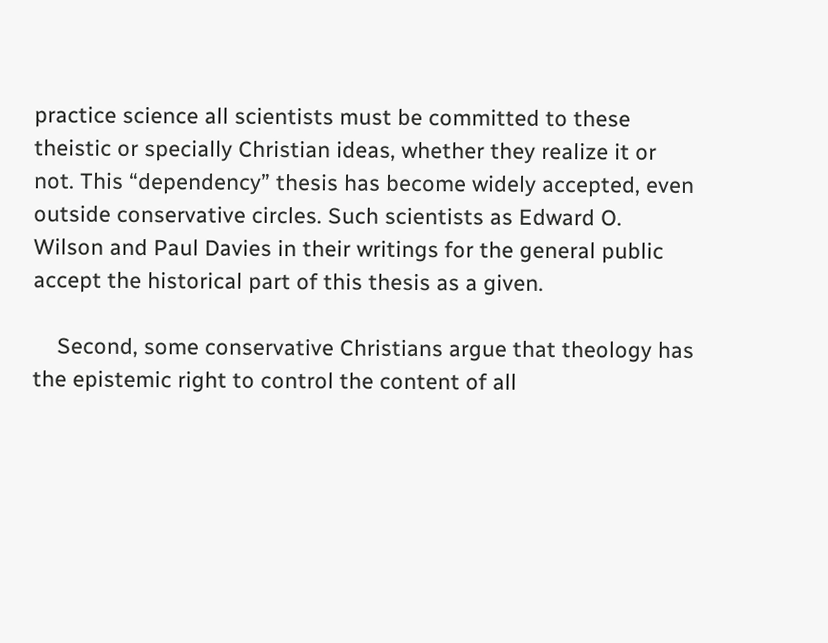practice science all scientists must be committed to these theistic or specially Christian ideas, whether they realize it or not. This “dependency” thesis has become widely accepted, even outside conservative circles. Such scientists as Edward O. Wilson and Paul Davies in their writings for the general public accept the historical part of this thesis as a given.

    Second, some conservative Christians argue that theology has the epistemic right to control the content of all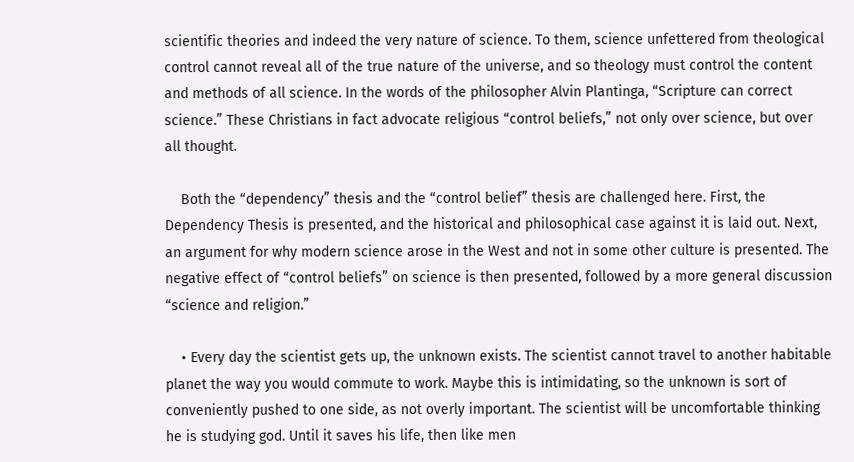scientific theories and indeed the very nature of science. To them, science unfettered from theological control cannot reveal all of the true nature of the universe, and so theology must control the content and methods of all science. In the words of the philosopher Alvin Plantinga, “Scripture can correct science.” These Christians in fact advocate religious “control beliefs,” not only over science, but over all thought.

    Both the “dependency” thesis and the “control belief” thesis are challenged here. First, the Dependency Thesis is presented, and the historical and philosophical case against it is laid out. Next, an argument for why modern science arose in the West and not in some other culture is presented. The negative effect of “control beliefs” on science is then presented, followed by a more general discussion “science and religion.”

    • Every day the scientist gets up, the unknown exists. The scientist cannot travel to another habitable planet the way you would commute to work. Maybe this is intimidating, so the unknown is sort of conveniently pushed to one side, as not overly important. The scientist will be uncomfortable thinking he is studying god. Until it saves his life, then like men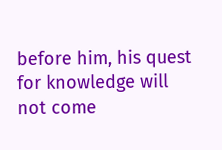before him, his quest for knowledge will not come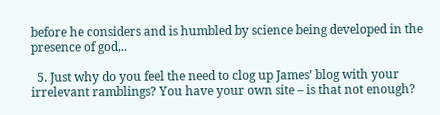before he considers and is humbled by science being developed in the presence of god,..

  5. Just why do you feel the need to clog up James’ blog with your irrelevant ramblings? You have your own site – is that not enough?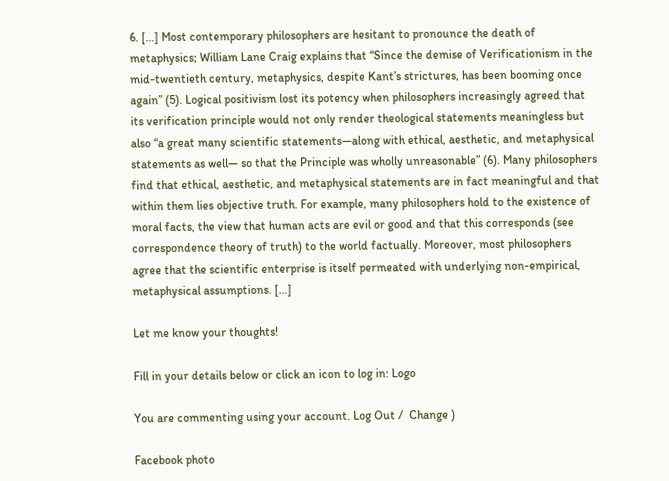6. […] Most contemporary philosophers are hesitant to pronounce the death of metaphysics; William Lane Craig explains that “Since the demise of Verificationism in the mid-twentieth century, metaphysics, despite Kant’s strictures, has been booming once again” (5). Logical positivism lost its potency when philosophers increasingly agreed that its verification principle would not only render theological statements meaningless but also “a great many scientific statements—along with ethical, aesthetic, and metaphysical statements as well— so that the Principle was wholly unreasonable” (6). Many philosophers find that ethical, aesthetic, and metaphysical statements are in fact meaningful and that within them lies objective truth. For example, many philosophers hold to the existence of moral facts, the view that human acts are evil or good and that this corresponds (see correspondence theory of truth) to the world factually. Moreover, most philosophers agree that the scientific enterprise is itself permeated with underlying non-empirical, metaphysical assumptions. […]

Let me know your thoughts!

Fill in your details below or click an icon to log in: Logo

You are commenting using your account. Log Out /  Change )

Facebook photo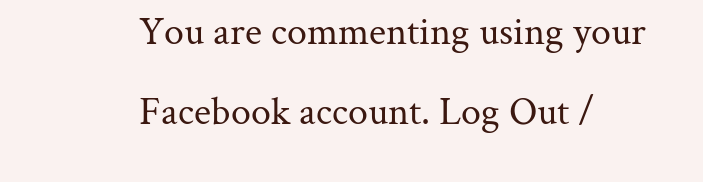You are commenting using your Facebook account. Log Out /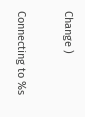Change )

Connecting to %s